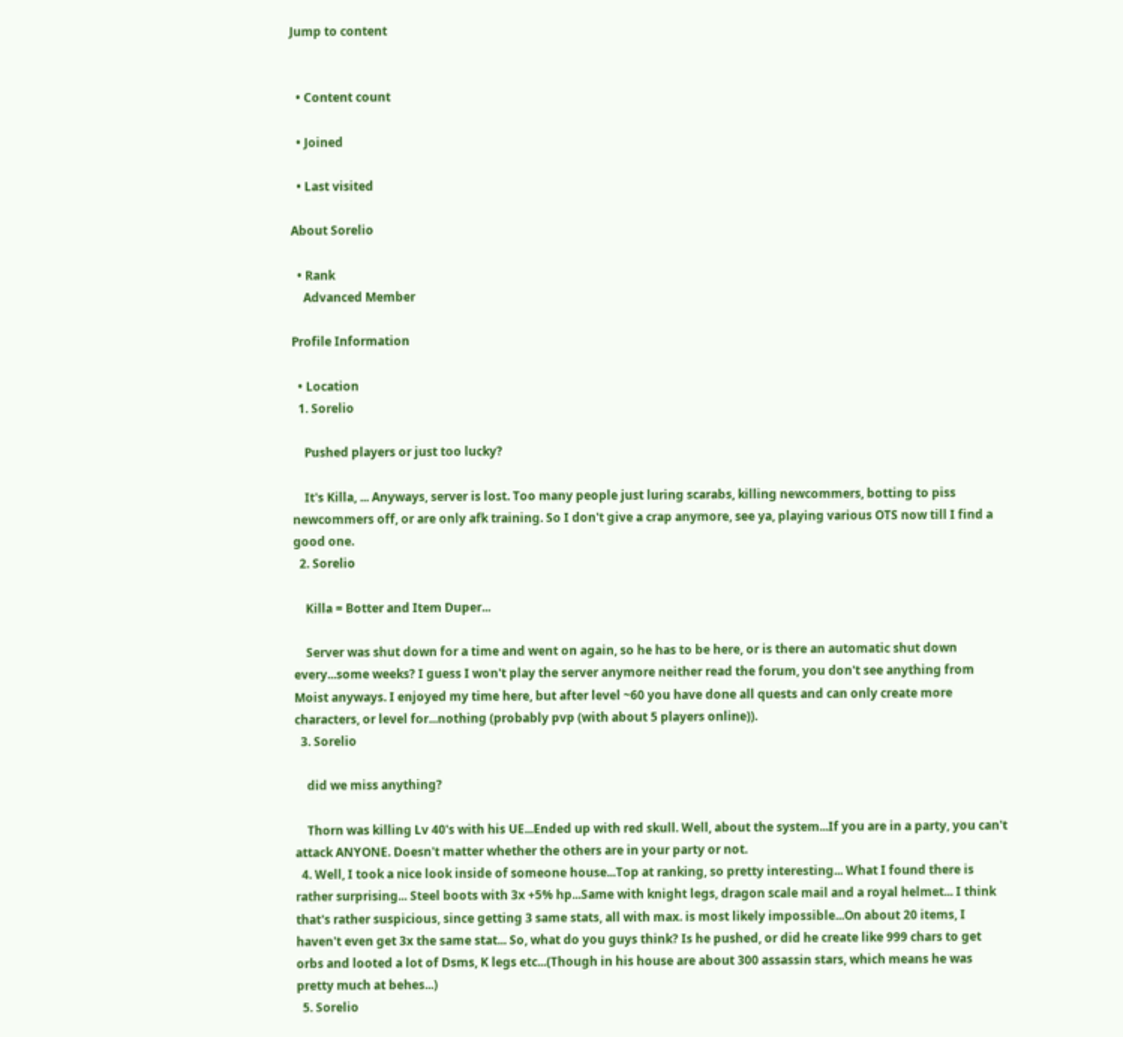Jump to content


  • Content count

  • Joined

  • Last visited

About Sorelio

  • Rank
    Advanced Member

Profile Information

  • Location
  1. Sorelio

    Pushed players or just too lucky?

    It's Killa, ... Anyways, server is lost. Too many people just luring scarabs, killing newcommers, botting to piss newcommers off, or are only afk training. So I don't give a crap anymore, see ya, playing various OTS now till I find a good one.
  2. Sorelio

    Killa = Botter and Item Duper...

    Server was shut down for a time and went on again, so he has to be here, or is there an automatic shut down every...some weeks? I guess I won't play the server anymore neither read the forum, you don't see anything from Moist anyways. I enjoyed my time here, but after level ~60 you have done all quests and can only create more characters, or level for...nothing (probably pvp (with about 5 players online)).
  3. Sorelio

    did we miss anything?

    Thorn was killing Lv 40's with his UE...Ended up with red skull. Well, about the system...If you are in a party, you can't attack ANYONE. Doesn't matter whether the others are in your party or not.
  4. Well, I took a nice look inside of someone house...Top at ranking, so pretty interesting... What I found there is rather surprising... Steel boots with 3x +5% hp...Same with knight legs, dragon scale mail and a royal helmet... I think that's rather suspicious, since getting 3 same stats, all with max. is most likely impossible...On about 20 items, I haven't even get 3x the same stat... So, what do you guys think? Is he pushed, or did he create like 999 chars to get orbs and looted a lot of Dsms, K legs etc...(Though in his house are about 300 assassin stars, which means he was pretty much at behes...)
  5. Sorelio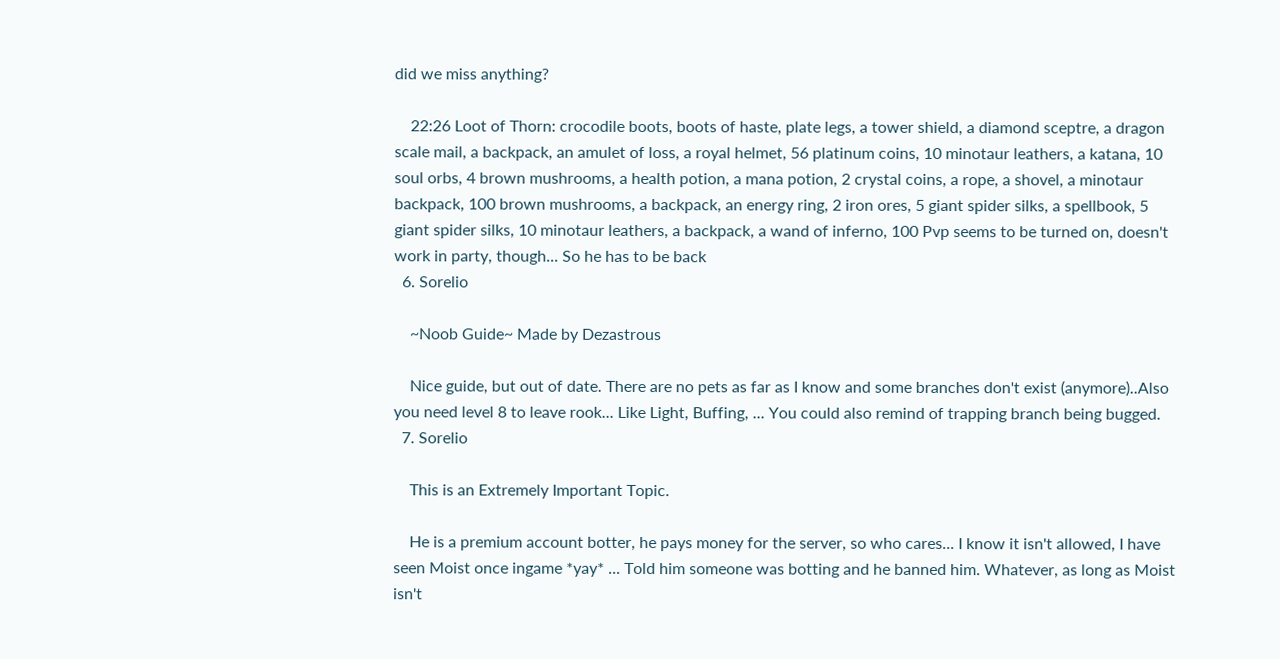did we miss anything?

    22:26 Loot of Thorn: crocodile boots, boots of haste, plate legs, a tower shield, a diamond sceptre, a dragon scale mail, a backpack, an amulet of loss, a royal helmet, 56 platinum coins, 10 minotaur leathers, a katana, 10 soul orbs, 4 brown mushrooms, a health potion, a mana potion, 2 crystal coins, a rope, a shovel, a minotaur backpack, 100 brown mushrooms, a backpack, an energy ring, 2 iron ores, 5 giant spider silks, a spellbook, 5 giant spider silks, 10 minotaur leathers, a backpack, a wand of inferno, 100 Pvp seems to be turned on, doesn't work in party, though... So he has to be back
  6. Sorelio

    ~Noob Guide~ Made by Dezastrous

    Nice guide, but out of date. There are no pets as far as I know and some branches don't exist (anymore)..Also you need level 8 to leave rook... Like Light, Buffing, ... You could also remind of trapping branch being bugged.
  7. Sorelio

    This is an Extremely Important Topic.

    He is a premium account botter, he pays money for the server, so who cares... I know it isn't allowed, I have seen Moist once ingame *yay* ... Told him someone was botting and he banned him. Whatever, as long as Moist isn't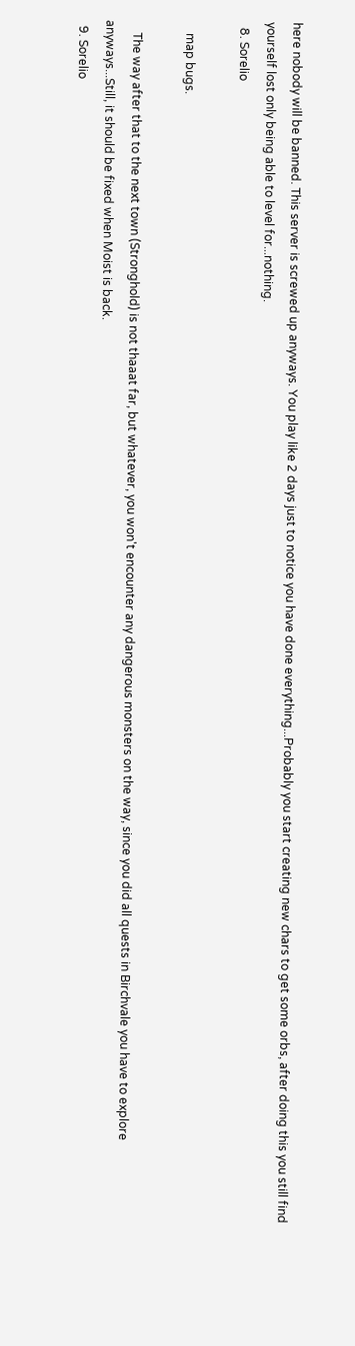here nobody will be banned. This server is screwed up anyways. You play like 2 days just to notice you have done everything...Probably you start creating new chars to get some orbs, after doing this you still find yourself lost only being able to level for...nothing.
  8. Sorelio

    map bugs.

    The way after that to the next town (Stronghold) is not thaaat far, but whatever, you won't encounter any dangerous monsters on the way, since you did all quests in Birchvale you have to explore anyways...Still, it should be fixed when Moist is back.
  9. Sorelio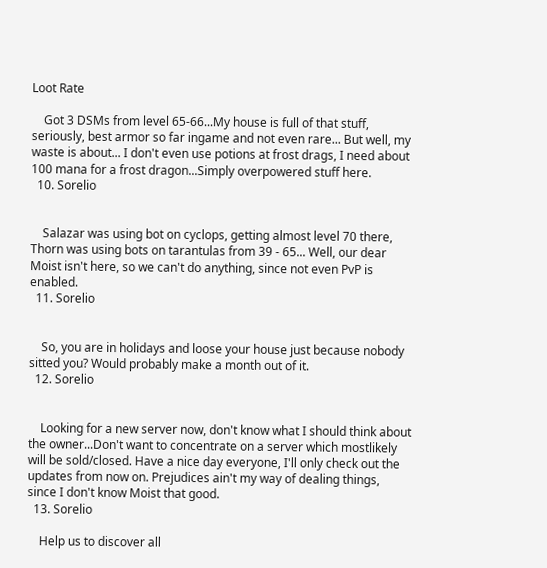Loot Rate

    Got 3 DSMs from level 65-66...My house is full of that stuff, seriously, best armor so far ingame and not even rare... But well, my waste is about... I don't even use potions at frost drags, I need about 100 mana for a frost dragon...Simply overpowered stuff here.
  10. Sorelio


    Salazar was using bot on cyclops, getting almost level 70 there, Thorn was using bots on tarantulas from 39 - 65... Well, our dear Moist isn't here, so we can't do anything, since not even PvP is enabled.
  11. Sorelio


    So, you are in holidays and loose your house just because nobody sitted you? Would probably make a month out of it.
  12. Sorelio


    Looking for a new server now, don't know what I should think about the owner...Don't want to concentrate on a server which mostlikely will be sold/closed. Have a nice day everyone, I'll only check out the updates from now on. Prejudices ain't my way of dealing things, since I don't know Moist that good.
  13. Sorelio

    Help us to discover all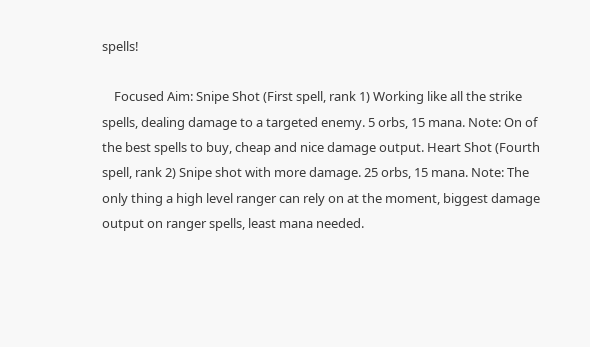spells!

    Focused Aim: Snipe Shot (First spell, rank 1) Working like all the strike spells, dealing damage to a targeted enemy. 5 orbs, 15 mana. Note: On of the best spells to buy, cheap and nice damage output. Heart Shot (Fourth spell, rank 2) Snipe shot with more damage. 25 orbs, 15 mana. Note: The only thing a high level ranger can rely on at the moment, biggest damage output on ranger spells, least mana needed.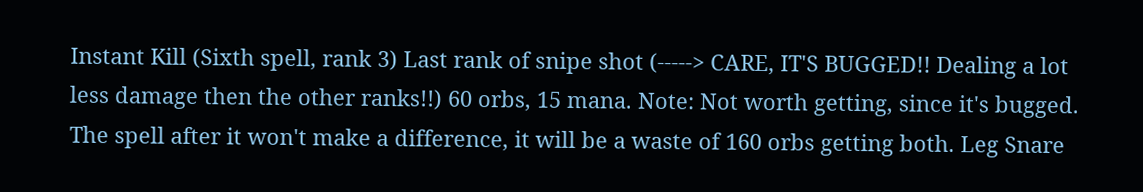Instant Kill (Sixth spell, rank 3) Last rank of snipe shot (-----> CARE, IT'S BUGGED!! Dealing a lot less damage then the other ranks!!) 60 orbs, 15 mana. Note: Not worth getting, since it's bugged. The spell after it won't make a difference, it will be a waste of 160 orbs getting both. Leg Snare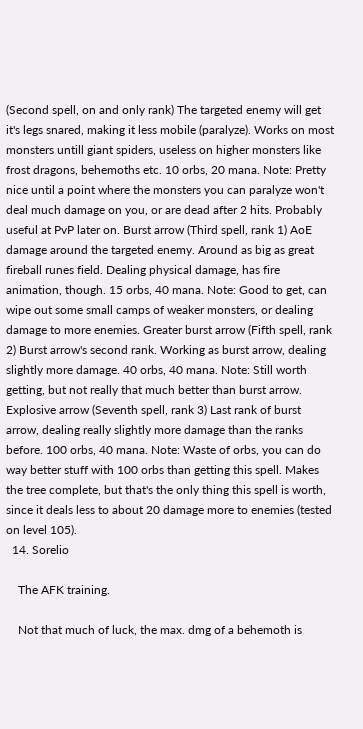(Second spell, on and only rank) The targeted enemy will get it's legs snared, making it less mobile (paralyze). Works on most monsters untill giant spiders, useless on higher monsters like frost dragons, behemoths etc. 10 orbs, 20 mana. Note: Pretty nice until a point where the monsters you can paralyze won't deal much damage on you, or are dead after 2 hits. Probably useful at PvP later on. Burst arrow (Third spell, rank 1) AoE damage around the targeted enemy. Around as big as great fireball runes field. Dealing physical damage, has fire animation, though. 15 orbs, 40 mana. Note: Good to get, can wipe out some small camps of weaker monsters, or dealing damage to more enemies. Greater burst arrow (Fifth spell, rank 2) Burst arrow's second rank. Working as burst arrow, dealing slightly more damage. 40 orbs, 40 mana. Note: Still worth getting, but not really that much better than burst arrow. Explosive arrow (Seventh spell, rank 3) Last rank of burst arrow, dealing really slightly more damage than the ranks before. 100 orbs, 40 mana. Note: Waste of orbs, you can do way better stuff with 100 orbs than getting this spell. Makes the tree complete, but that's the only thing this spell is worth, since it deals less to about 20 damage more to enemies (tested on level 105).
  14. Sorelio

    The AFK training.

    Not that much of luck, the max. dmg of a behemoth is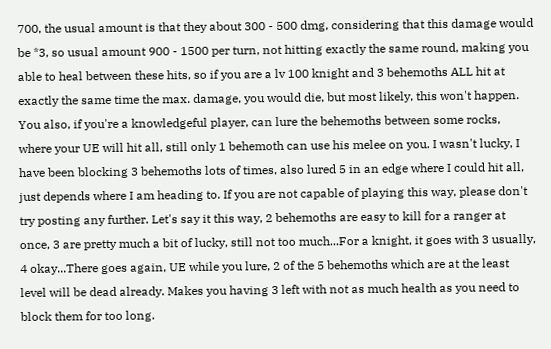700, the usual amount is that they about 300 - 500 dmg, considering that this damage would be *3, so usual amount 900 - 1500 per turn, not hitting exactly the same round, making you able to heal between these hits, so if you are a lv 100 knight and 3 behemoths ALL hit at exactly the same time the max. damage, you would die, but most likely, this won't happen. You also, if you're a knowledgeful player, can lure the behemoths between some rocks, where your UE will hit all, still only 1 behemoth can use his melee on you. I wasn't lucky, I have been blocking 3 behemoths lots of times, also lured 5 in an edge where I could hit all, just depends where I am heading to. If you are not capable of playing this way, please don't try posting any further. Let's say it this way, 2 behemoths are easy to kill for a ranger at once, 3 are pretty much a bit of lucky, still not too much...For a knight, it goes with 3 usually, 4 okay...There goes again, UE while you lure, 2 of the 5 behemoths which are at the least level will be dead already. Makes you having 3 left with not as much health as you need to block them for too long.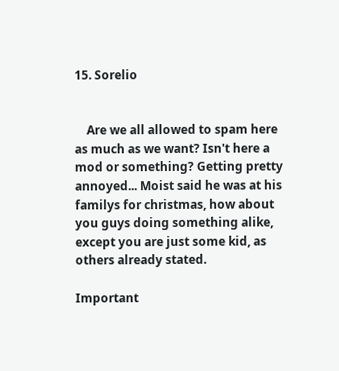15. Sorelio


    Are we all allowed to spam here as much as we want? Isn't here a mod or something? Getting pretty annoyed... Moist said he was at his familys for christmas, how about you guys doing something alike, except you are just some kid, as others already stated.

Important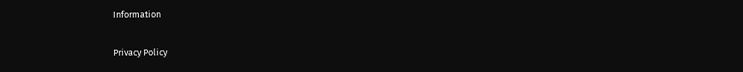Information

Privacy Policy